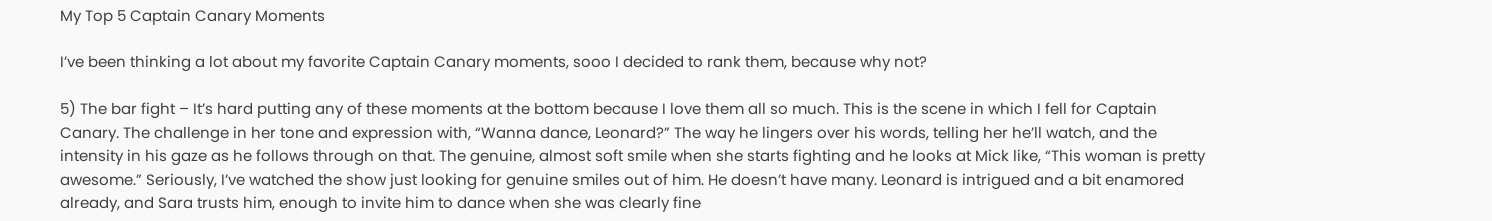My Top 5 Captain Canary Moments

I’ve been thinking a lot about my favorite Captain Canary moments, sooo I decided to rank them, because why not?

5) The bar fight – It’s hard putting any of these moments at the bottom because I love them all so much. This is the scene in which I fell for Captain Canary. The challenge in her tone and expression with, “Wanna dance, Leonard?” The way he lingers over his words, telling her he’ll watch, and the intensity in his gaze as he follows through on that. The genuine, almost soft smile when she starts fighting and he looks at Mick like, “This woman is pretty awesome.” Seriously, I’ve watched the show just looking for genuine smiles out of him. He doesn’t have many. Leonard is intrigued and a bit enamored already, and Sara trusts him, enough to invite him to dance when she was clearly fine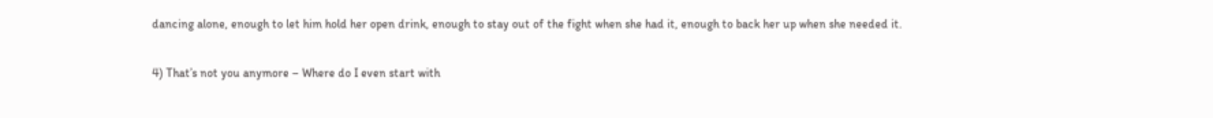dancing alone, enough to let him hold her open drink, enough to stay out of the fight when she had it, enough to back her up when she needed it.

4) That’s not you anymore – Where do I even start with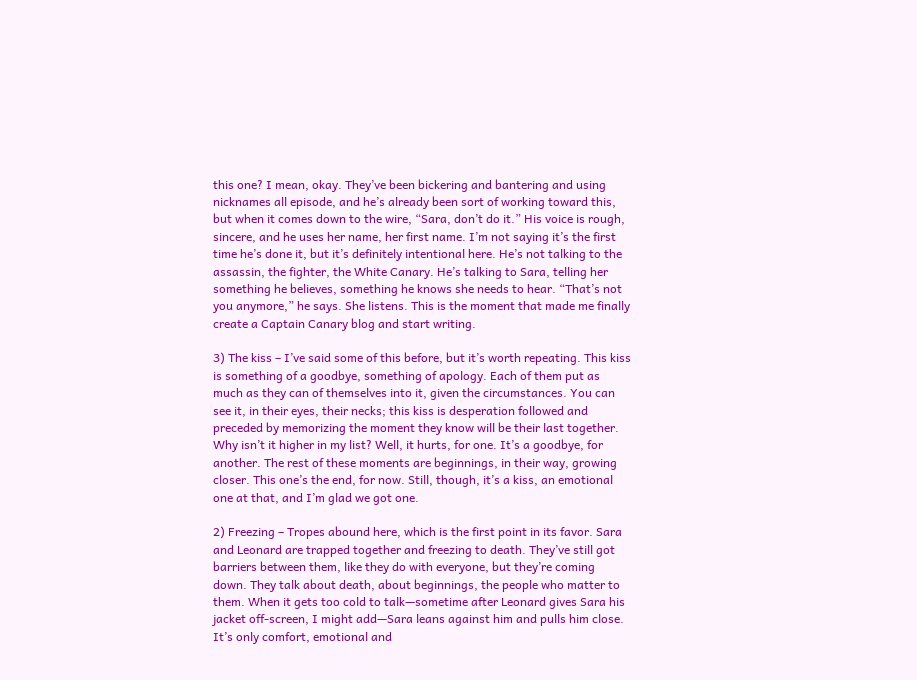this one? I mean, okay. They’ve been bickering and bantering and using nicknames all episode, and he’s already been sort of working toward this, but when it comes down to the wire, “Sara, don’t do it.” His voice is rough, sincere, and he uses her name, her first name. I’m not saying it’s the first time he’s done it, but it’s definitely intentional here. He’s not talking to the assassin, the fighter, the White Canary. He’s talking to Sara, telling her something he believes, something he knows she needs to hear. “That’s not you anymore,” he says. She listens. This is the moment that made me finally create a Captain Canary blog and start writing.

3) The kiss – I’ve said some of this before, but it’s worth repeating. This kiss is something of a goodbye, something of apology. Each of them put as much as they can of themselves into it, given the circumstances. You can see it, in their eyes, their necks; this kiss is desperation followed and preceded by memorizing the moment they know will be their last together. Why isn’t it higher in my list? Well, it hurts, for one. It’s a goodbye, for another. The rest of these moments are beginnings, in their way, growing closer. This one’s the end, for now. Still, though, it’s a kiss, an emotional one at that, and I’m glad we got one.

2) Freezing – Tropes abound here, which is the first point in its favor. Sara and Leonard are trapped together and freezing to death. They’ve still got barriers between them, like they do with everyone, but they’re coming down. They talk about death, about beginnings, the people who matter to them. When it gets too cold to talk—sometime after Leonard gives Sara his jacket off-screen, I might add—Sara leans against him and pulls him close. It’s only comfort, emotional and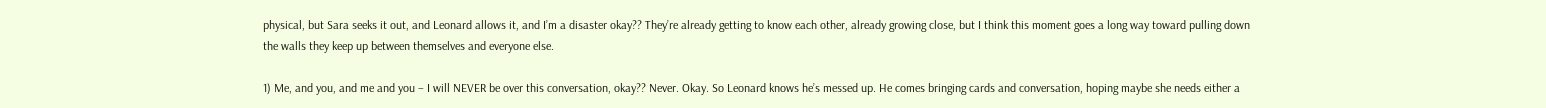physical, but Sara seeks it out, and Leonard allows it, and I’m a disaster okay?? They’re already getting to know each other, already growing close, but I think this moment goes a long way toward pulling down the walls they keep up between themselves and everyone else.

1) Me, and you, and me and you – I will NEVER be over this conversation, okay?? Never. Okay. So Leonard knows he’s messed up. He comes bringing cards and conversation, hoping maybe she needs either a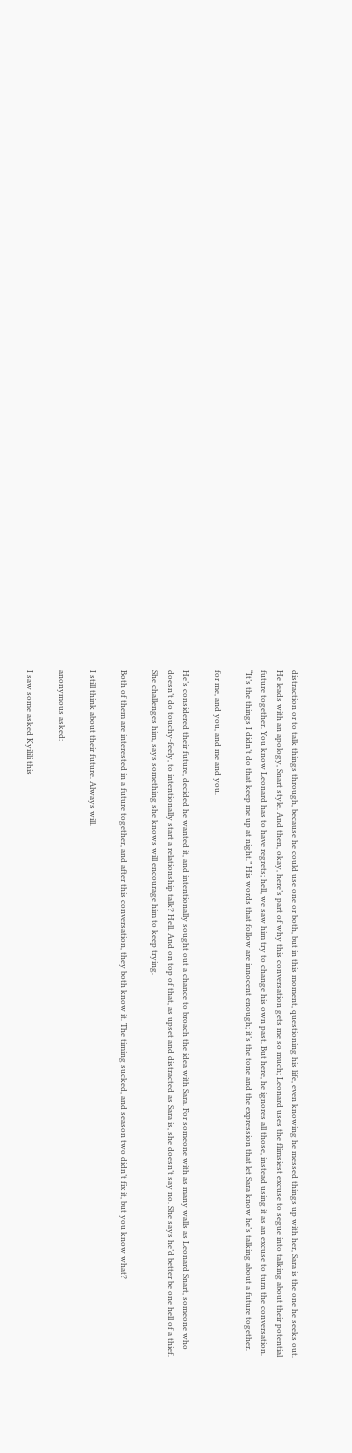distraction or to talk things through, because he could use one or both, but in this moment, questioning his life, even knowing he messed things up with her, Sara is the one he seeks out. He leads with an apology, Snart style. And then, okay, here’s part of why this conversation gets me so much; Leonard uses the flimsiest excuse to segue into talking about their potential future together. You know Leonard has to have regrets; hell, we saw him try to change his own past. But here, he ignores all those, instead using it as an excuse to turn the conversation. “It’s the things I didn’t do that keep me up at night.” His words that follow are innocent enough; it’s the tone and the expression that let Sara know he’s talking about a future together.

for me, and you, and me and you.

He’s considered their future, decided he wanted it, and intentionally sought out a chance to broach the idea with Sara. For someone with as many walls as Leonard Snart, someone who doesn’t do touchy-feely, to intentionally start a relationship talk? Hell. And on top of that, as upset and distracted as Sara is, she doesn’t say no. She says he’d better be one hell of a thief. She challenges him, says something she knows will encourage him to keep trying.

Both of them are interested in a future together, and after this conversation, they both know it. The timing sucked, and season two didn’t fix it, but you know what?

I still think about their future. Always will.

anonymous asked:

I saw some asked Kyilili this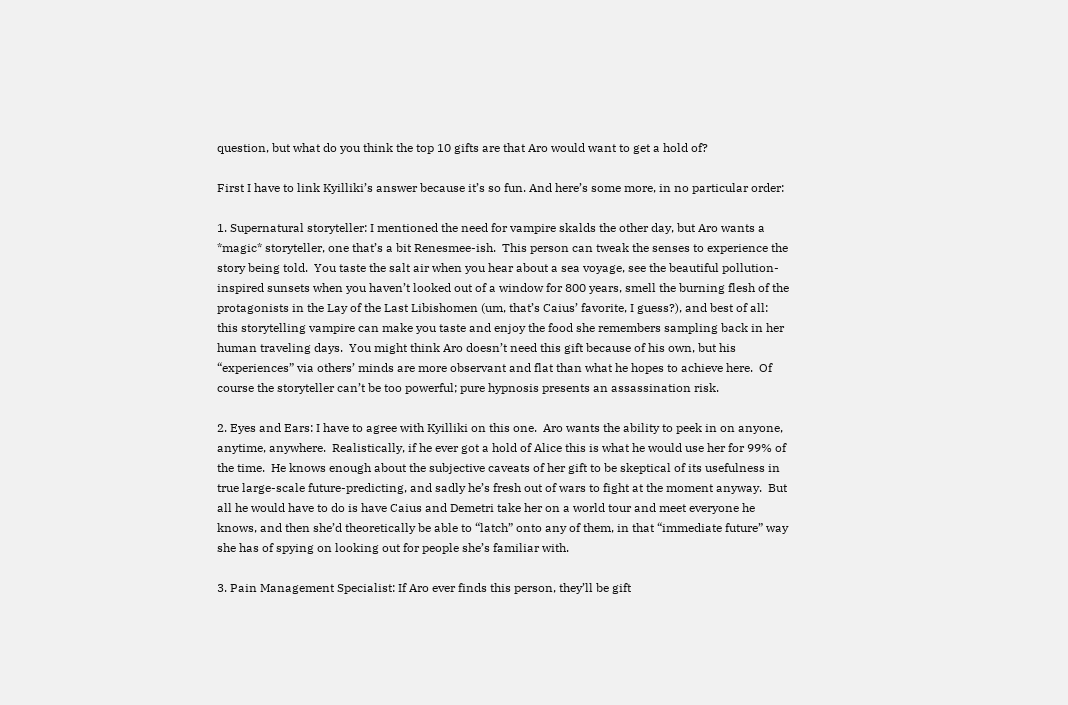question, but what do you think the top 10 gifts are that Aro would want to get a hold of?

First I have to link Kyilliki’s answer because it’s so fun. And here’s some more, in no particular order:

1. Supernatural storyteller: I mentioned the need for vampire skalds the other day, but Aro wants a *magic* storyteller, one that’s a bit Renesmee-ish.  This person can tweak the senses to experience the story being told.  You taste the salt air when you hear about a sea voyage, see the beautiful pollution-inspired sunsets when you haven’t looked out of a window for 800 years, smell the burning flesh of the protagonists in the Lay of the Last Libishomen (um, that’s Caius’ favorite, I guess?), and best of all: this storytelling vampire can make you taste and enjoy the food she remembers sampling back in her human traveling days.  You might think Aro doesn’t need this gift because of his own, but his “experiences” via others’ minds are more observant and flat than what he hopes to achieve here.  Of course the storyteller can’t be too powerful; pure hypnosis presents an assassination risk.

2. Eyes and Ears: I have to agree with Kyilliki on this one.  Aro wants the ability to peek in on anyone, anytime, anywhere.  Realistically, if he ever got a hold of Alice this is what he would use her for 99% of the time.  He knows enough about the subjective caveats of her gift to be skeptical of its usefulness in true large-scale future-predicting, and sadly he’s fresh out of wars to fight at the moment anyway.  But all he would have to do is have Caius and Demetri take her on a world tour and meet everyone he knows, and then she’d theoretically be able to “latch” onto any of them, in that “immediate future” way she has of spying on looking out for people she’s familiar with.

3. Pain Management Specialist: If Aro ever finds this person, they’ll be gift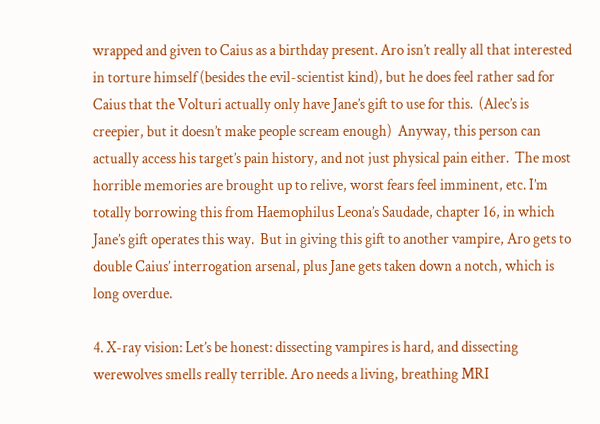wrapped and given to Caius as a birthday present. Aro isn’t really all that interested in torture himself (besides the evil-scientist kind), but he does feel rather sad for Caius that the Volturi actually only have Jane’s gift to use for this.  (Alec’s is creepier, but it doesn’t make people scream enough)  Anyway, this person can actually access his target’s pain history, and not just physical pain either.  The most horrible memories are brought up to relive, worst fears feel imminent, etc. I’m totally borrowing this from Haemophilus Leona’s Saudade, chapter 16, in which Jane’s gift operates this way.  But in giving this gift to another vampire, Aro gets to double Caius’ interrogation arsenal, plus Jane gets taken down a notch, which is long overdue.

4. X-ray vision: Let’s be honest: dissecting vampires is hard, and dissecting werewolves smells really terrible. Aro needs a living, breathing MRI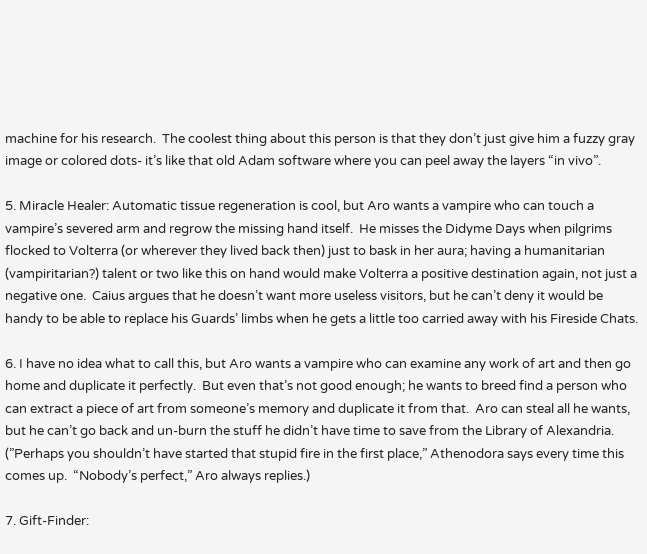machine for his research.  The coolest thing about this person is that they don’t just give him a fuzzy gray image or colored dots- it’s like that old Adam software where you can peel away the layers “in vivo”.

5. Miracle Healer: Automatic tissue regeneration is cool, but Aro wants a vampire who can touch a vampire’s severed arm and regrow the missing hand itself.  He misses the Didyme Days when pilgrims flocked to Volterra (or wherever they lived back then) just to bask in her aura; having a humanitarian (vampiritarian?) talent or two like this on hand would make Volterra a positive destination again, not just a negative one.  Caius argues that he doesn’t want more useless visitors, but he can’t deny it would be handy to be able to replace his Guards’ limbs when he gets a little too carried away with his Fireside Chats.

6. I have no idea what to call this, but Aro wants a vampire who can examine any work of art and then go home and duplicate it perfectly.  But even that’s not good enough; he wants to breed find a person who can extract a piece of art from someone’s memory and duplicate it from that.  Aro can steal all he wants, but he can’t go back and un-burn the stuff he didn’t have time to save from the Library of Alexandria. (”Perhaps you shouldn’t have started that stupid fire in the first place,” Athenodora says every time this comes up.  “Nobody’s perfect,” Aro always replies.)

7. Gift-Finder: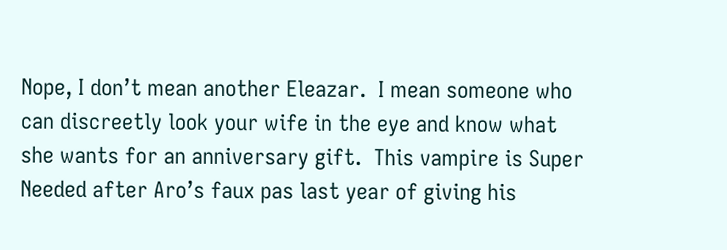Nope, I don’t mean another Eleazar.  I mean someone who can discreetly look your wife in the eye and know what she wants for an anniversary gift.  This vampire is Super Needed after Aro’s faux pas last year of giving his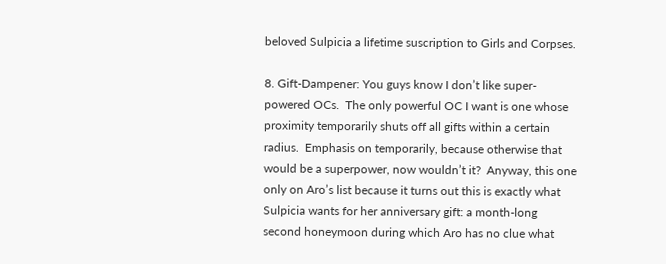beloved Sulpicia a lifetime suscription to Girls and Corpses.

8. Gift-Dampener: You guys know I don’t like super-powered OCs.  The only powerful OC I want is one whose proximity temporarily shuts off all gifts within a certain radius.  Emphasis on temporarily, because otherwise that would be a superpower, now wouldn’t it?  Anyway, this one only on Aro’s list because it turns out this is exactly what Sulpicia wants for her anniversary gift: a month-long second honeymoon during which Aro has no clue what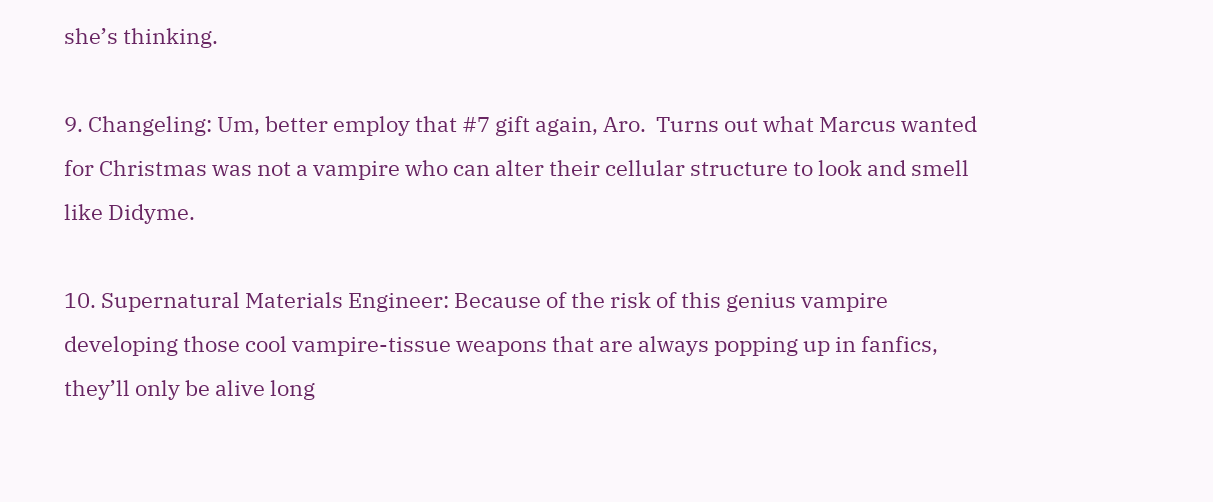she’s thinking.

9. Changeling: Um, better employ that #7 gift again, Aro.  Turns out what Marcus wanted for Christmas was not a vampire who can alter their cellular structure to look and smell like Didyme.

10. Supernatural Materials Engineer: Because of the risk of this genius vampire developing those cool vampire-tissue weapons that are always popping up in fanfics, they’ll only be alive long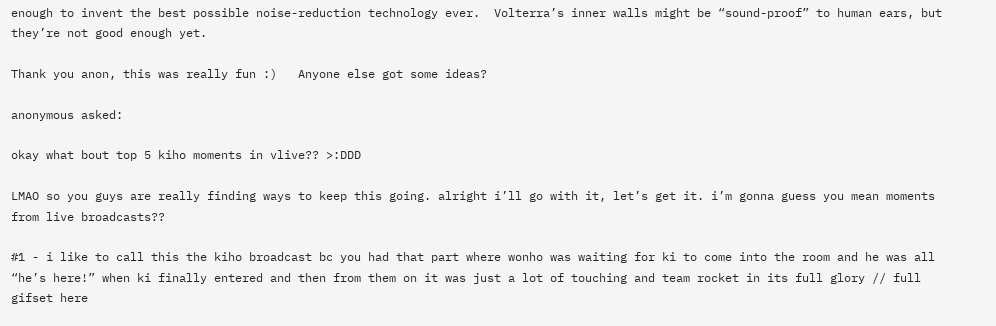enough to invent the best possible noise-reduction technology ever.  Volterra’s inner walls might be “sound-proof” to human ears, but they’re not good enough yet.

Thank you anon, this was really fun :)   Anyone else got some ideas?

anonymous asked:

okay what bout top 5 kiho moments in vlive?? >:DDD

LMAO so you guys are really finding ways to keep this going. alright i’ll go with it, let’s get it. i’m gonna guess you mean moments from live broadcasts??

#1 - i like to call this the kiho broadcast bc you had that part where wonho was waiting for ki to come into the room and he was all “he’s here!” when ki finally entered and then from them on it was just a lot of touching and team rocket in its full glory // full gifset here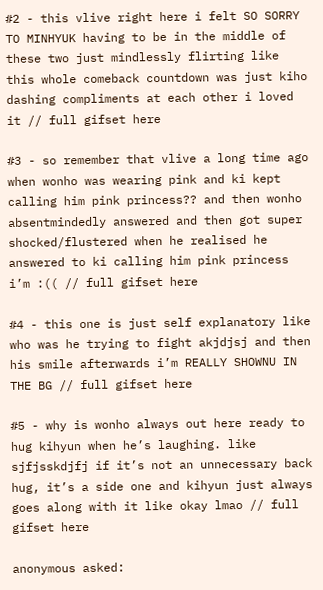#2 - this vlive right here i felt SO SORRY TO MINHYUK having to be in the middle of these two just mindlessly flirting like this whole comeback countdown was just kiho dashing compliments at each other i loved it // full gifset here

#3 - so remember that vlive a long time ago when wonho was wearing pink and ki kept calling him pink princess?? and then wonho absentmindedly answered and then got super shocked/flustered when he realised he answered to ki calling him pink princess i’m :(( // full gifset here

#4 - this one is just self explanatory like who was he trying to fight akjdjsj and then his smile afterwards i’m REALLY SHOWNU IN THE BG // full gifset here

#5 - why is wonho always out here ready to hug kihyun when he’s laughing. like sjfjsskdjfj if it’s not an unnecessary back hug, it’s a side one and kihyun just always goes along with it like okay lmao // full gifset here

anonymous asked: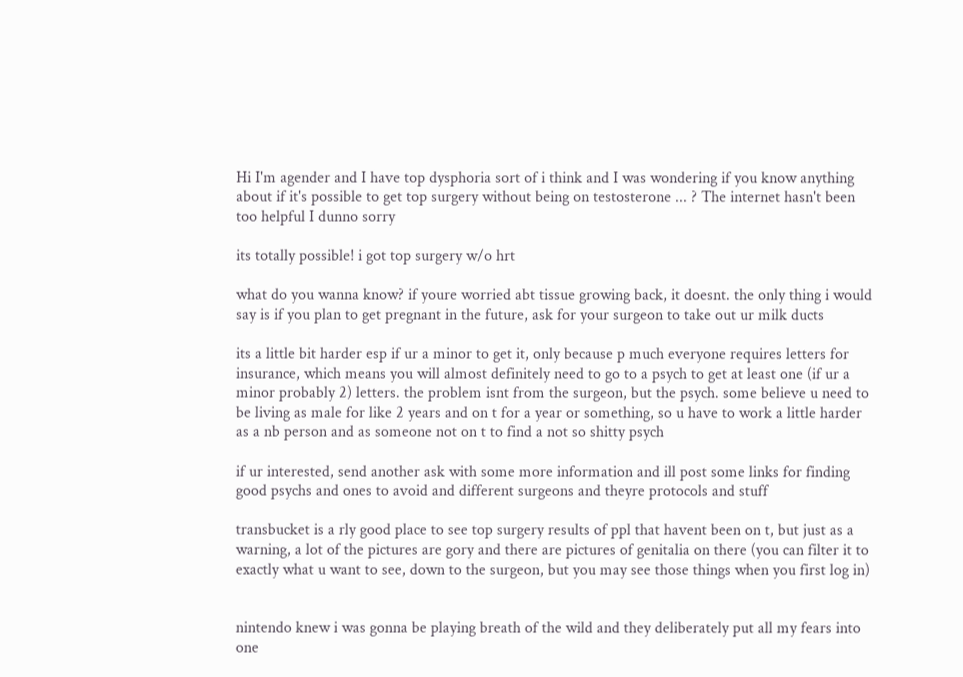Hi I'm agender and I have top dysphoria sort of i think and I was wondering if you know anything about if it's possible to get top surgery without being on testosterone ... ? The internet hasn't been too helpful I dunno sorry

its totally possible! i got top surgery w/o hrt

what do you wanna know? if youre worried abt tissue growing back, it doesnt. the only thing i would say is if you plan to get pregnant in the future, ask for your surgeon to take out ur milk ducts

its a little bit harder esp if ur a minor to get it, only because p much everyone requires letters for insurance, which means you will almost definitely need to go to a psych to get at least one (if ur a minor probably 2) letters. the problem isnt from the surgeon, but the psych. some believe u need to be living as male for like 2 years and on t for a year or something, so u have to work a little harder as a nb person and as someone not on t to find a not so shitty psych

if ur interested, send another ask with some more information and ill post some links for finding good psychs and ones to avoid and different surgeons and theyre protocols and stuff

transbucket is a rly good place to see top surgery results of ppl that havent been on t, but just as a warning, a lot of the pictures are gory and there are pictures of genitalia on there (you can filter it to exactly what u want to see, down to the surgeon, but you may see those things when you first log in)


nintendo knew i was gonna be playing breath of the wild and they deliberately put all my fears into one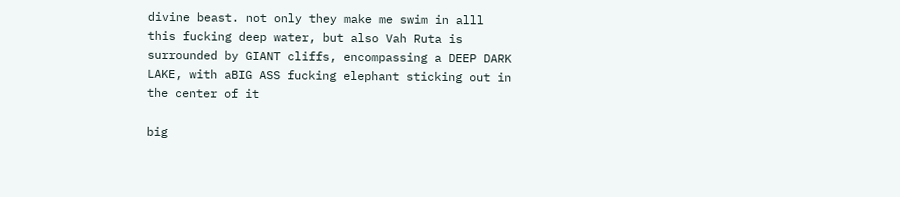divine beast. not only they make me swim in alll this fucking deep water, but also Vah Ruta is surrounded by GIANT cliffs, encompassing a DEEP DARK LAKE, with aBIG ASS fucking elephant sticking out in the center of it

big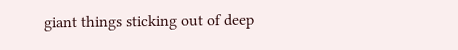giant things sticking out of deep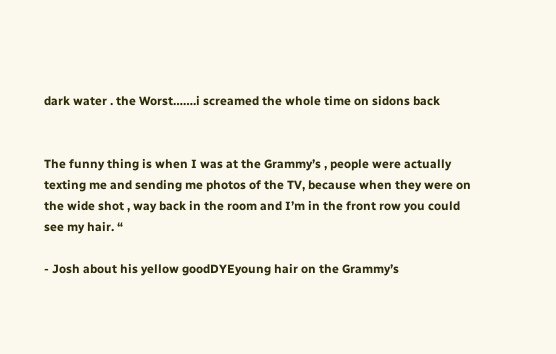dark water . the Worst…….i screamed the whole time on sidons back


The funny thing is when I was at the Grammy’s , people were actually texting me and sending me photos of the TV, because when they were on the wide shot , way back in the room and I’m in the front row you could see my hair. “

- Josh about his yellow goodDYEyoung hair on the Grammy’s